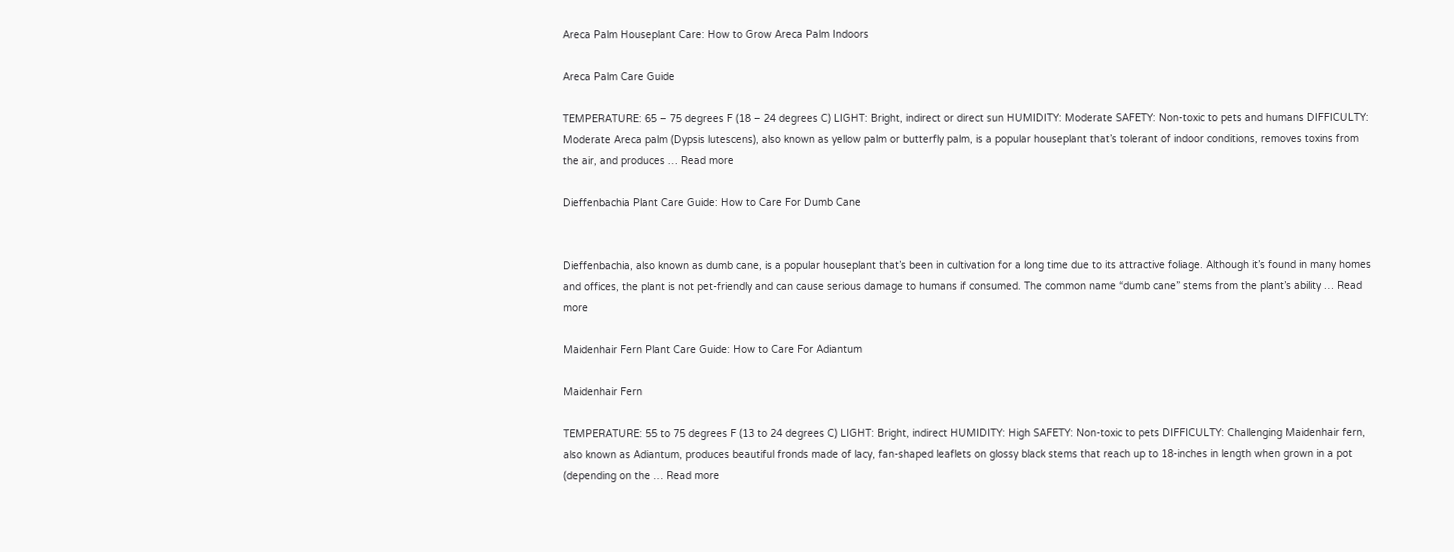Areca Palm Houseplant Care: How to Grow Areca Palm Indoors

Areca Palm Care Guide

TEMPERATURE: 65 – 75 degrees F (18 – 24 degrees C) LIGHT: Bright, indirect or direct sun HUMIDITY: Moderate SAFETY: Non-toxic to pets and humans DIFFICULTY: Moderate Areca palm (Dypsis lutescens), also known as yellow palm or butterfly palm, is a popular houseplant that’s tolerant of indoor conditions, removes toxins from the air, and produces … Read more

Dieffenbachia Plant Care Guide: How to Care For Dumb Cane


Dieffenbachia, also known as dumb cane, is a popular houseplant that’s been in cultivation for a long time due to its attractive foliage. Although it’s found in many homes and offices, the plant is not pet-friendly and can cause serious damage to humans if consumed. The common name “dumb cane” stems from the plant’s ability … Read more

Maidenhair Fern Plant Care Guide: How to Care For Adiantum

Maidenhair Fern

TEMPERATURE: 55 to 75 degrees F (13 to 24 degrees C) LIGHT: Bright, indirect HUMIDITY: High SAFETY: Non-toxic to pets DIFFICULTY: Challenging Maidenhair fern, also known as Adiantum, produces beautiful fronds made of lacy, fan-shaped leaflets on glossy black stems that reach up to 18-inches in length when grown in a pot (depending on the … Read more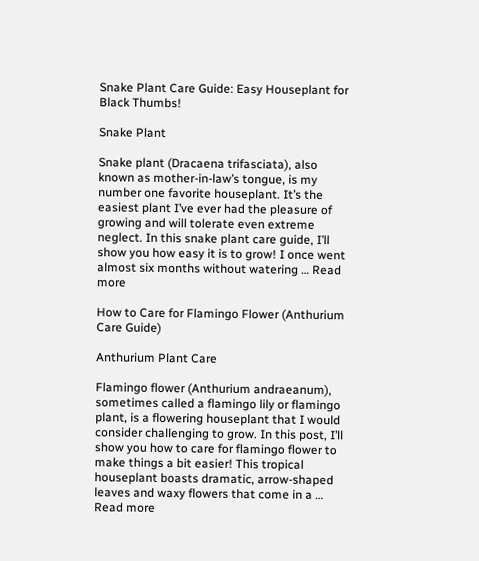Snake Plant Care Guide: Easy Houseplant for Black Thumbs!

Snake Plant

Snake plant (Dracaena trifasciata), also known as mother-in-law’s tongue, is my number one favorite houseplant. It’s the easiest plant I’ve ever had the pleasure of growing and will tolerate even extreme neglect. In this snake plant care guide, I’ll show you how easy it is to grow! I once went almost six months without watering … Read more

How to Care for Flamingo Flower (Anthurium Care Guide)

Anthurium Plant Care

Flamingo flower (Anthurium andraeanum), sometimes called a flamingo lily or flamingo plant, is a flowering houseplant that I would consider challenging to grow. In this post, I’ll show you how to care for flamingo flower to make things a bit easier! This tropical houseplant boasts dramatic, arrow-shaped leaves and waxy flowers that come in a … Read more